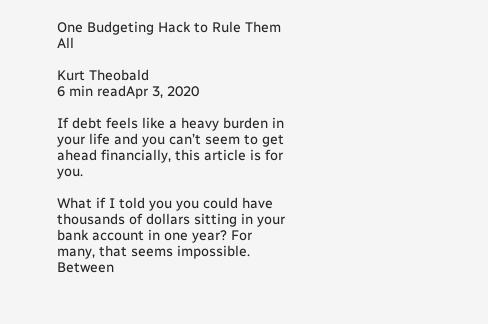One Budgeting Hack to Rule Them All

Kurt Theobald
6 min readApr 3, 2020

If debt feels like a heavy burden in your life and you can’t seem to get ahead financially, this article is for you.

What if I told you you could have thousands of dollars sitting in your bank account in one year? For many, that seems impossible. Between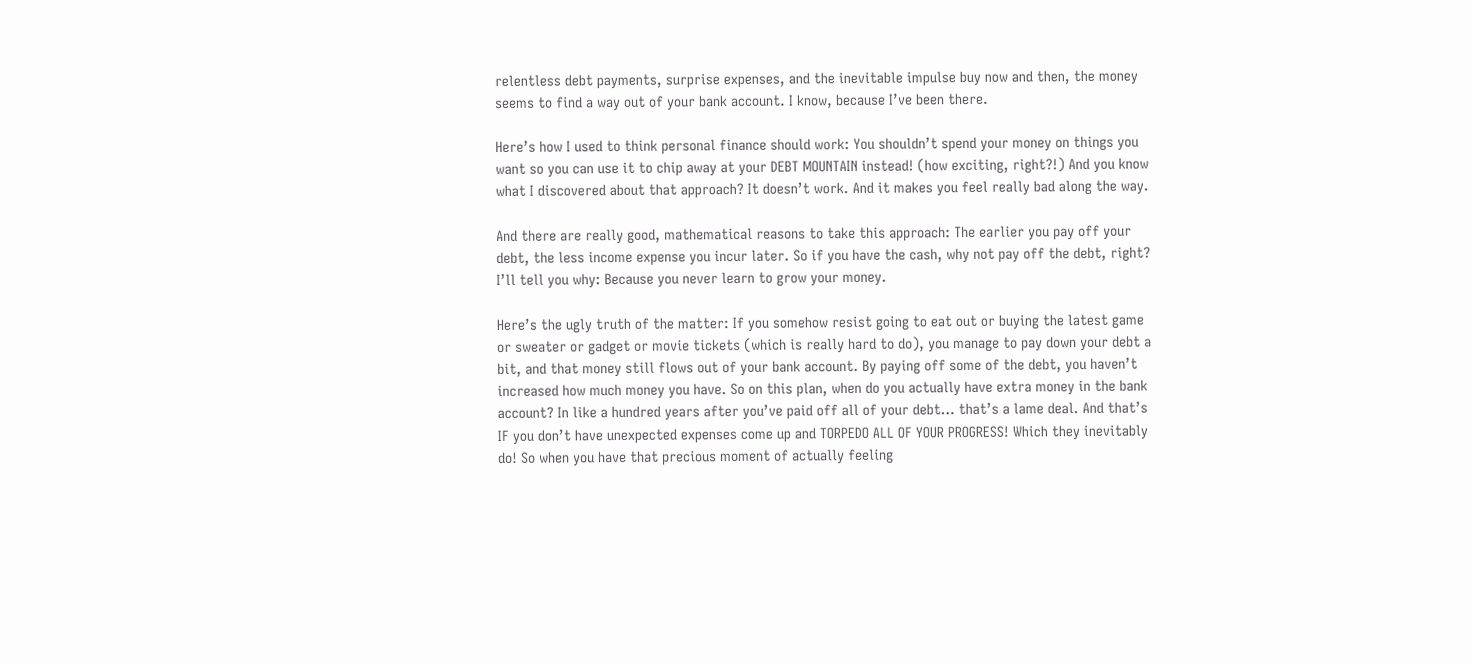relentless debt payments, surprise expenses, and the inevitable impulse buy now and then, the money seems to find a way out of your bank account. I know, because I’ve been there.

Here’s how I used to think personal finance should work: You shouldn’t spend your money on things you want so you can use it to chip away at your DEBT MOUNTAIN instead! (how exciting, right?!) And you know what I discovered about that approach? It doesn’t work. And it makes you feel really bad along the way.

And there are really good, mathematical reasons to take this approach: The earlier you pay off your debt, the less income expense you incur later. So if you have the cash, why not pay off the debt, right? I’ll tell you why: Because you never learn to grow your money.

Here’s the ugly truth of the matter: If you somehow resist going to eat out or buying the latest game or sweater or gadget or movie tickets (which is really hard to do), you manage to pay down your debt a bit, and that money still flows out of your bank account. By paying off some of the debt, you haven’t increased how much money you have. So on this plan, when do you actually have extra money in the bank account? In like a hundred years after you’ve paid off all of your debt… that’s a lame deal. And that’s IF you don’t have unexpected expenses come up and TORPEDO ALL OF YOUR PROGRESS! Which they inevitably do! So when you have that precious moment of actually feeling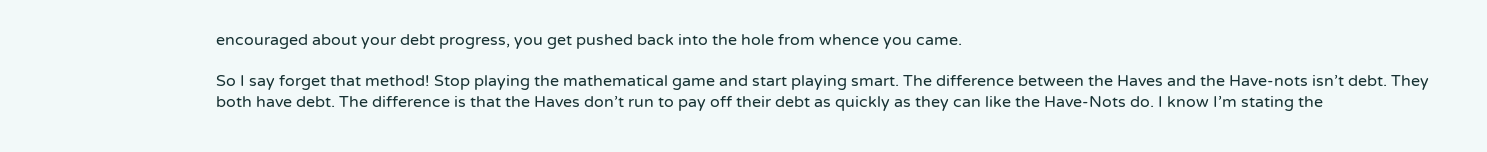encouraged about your debt progress, you get pushed back into the hole from whence you came.

So I say forget that method! Stop playing the mathematical game and start playing smart. The difference between the Haves and the Have-nots isn’t debt. They both have debt. The difference is that the Haves don’t run to pay off their debt as quickly as they can like the Have-Nots do. I know I’m stating the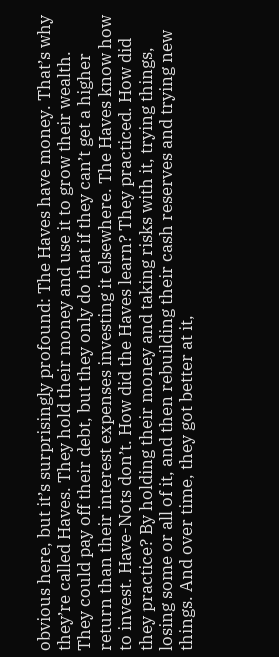obvious here, but it’s surprisingly profound: The Haves have money. That’s why they’re called Haves. They hold their money and use it to grow their wealth. They could pay off their debt, but they only do that if they can’t get a higher return than their interest expenses investing it elsewhere. The Haves know how to invest. Have-Nots don’t. How did the Haves learn? They practiced. How did they practice? By holding their money and taking risks with it, trying things, losing some or all of it, and then rebuilding their cash reserves and trying new things. And over time, they got better at it,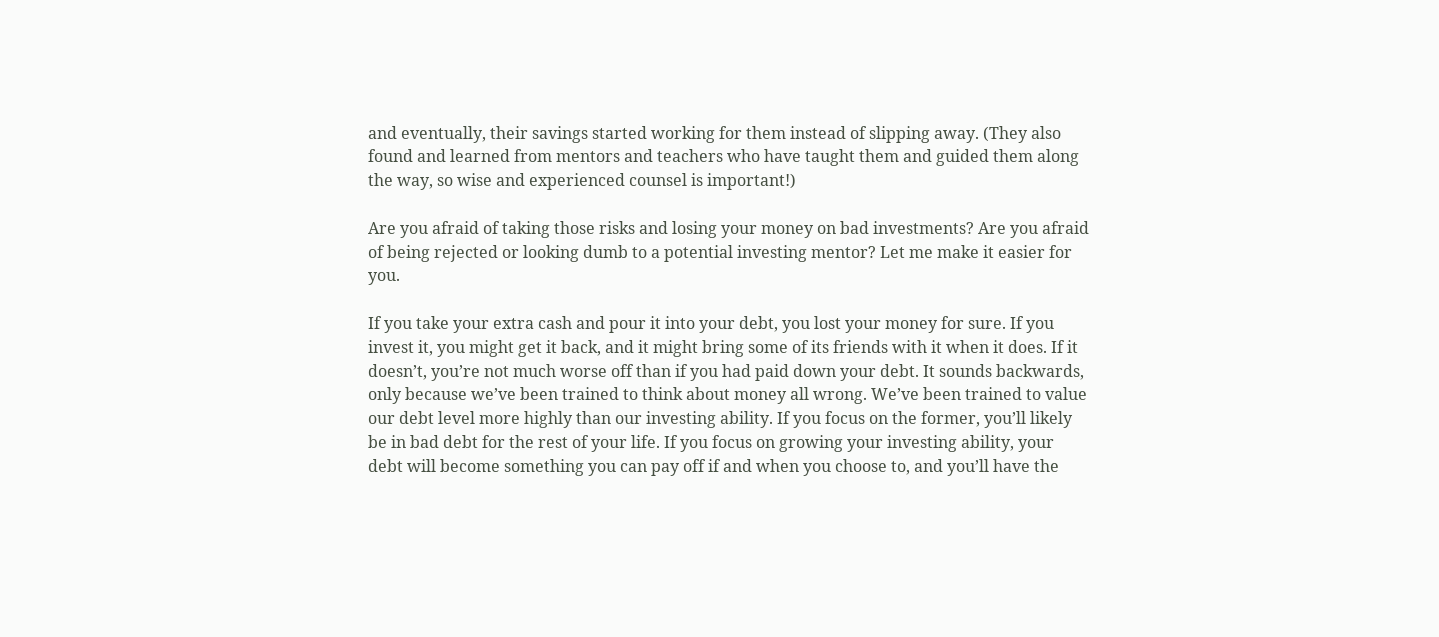and eventually, their savings started working for them instead of slipping away. (They also found and learned from mentors and teachers who have taught them and guided them along the way, so wise and experienced counsel is important!)

Are you afraid of taking those risks and losing your money on bad investments? Are you afraid of being rejected or looking dumb to a potential investing mentor? Let me make it easier for you.

If you take your extra cash and pour it into your debt, you lost your money for sure. If you invest it, you might get it back, and it might bring some of its friends with it when it does. If it doesn’t, you’re not much worse off than if you had paid down your debt. It sounds backwards, only because we’ve been trained to think about money all wrong. We’ve been trained to value our debt level more highly than our investing ability. If you focus on the former, you’ll likely be in bad debt for the rest of your life. If you focus on growing your investing ability, your debt will become something you can pay off if and when you choose to, and you’ll have the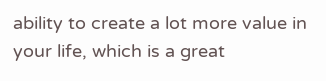ability to create a lot more value in your life, which is a great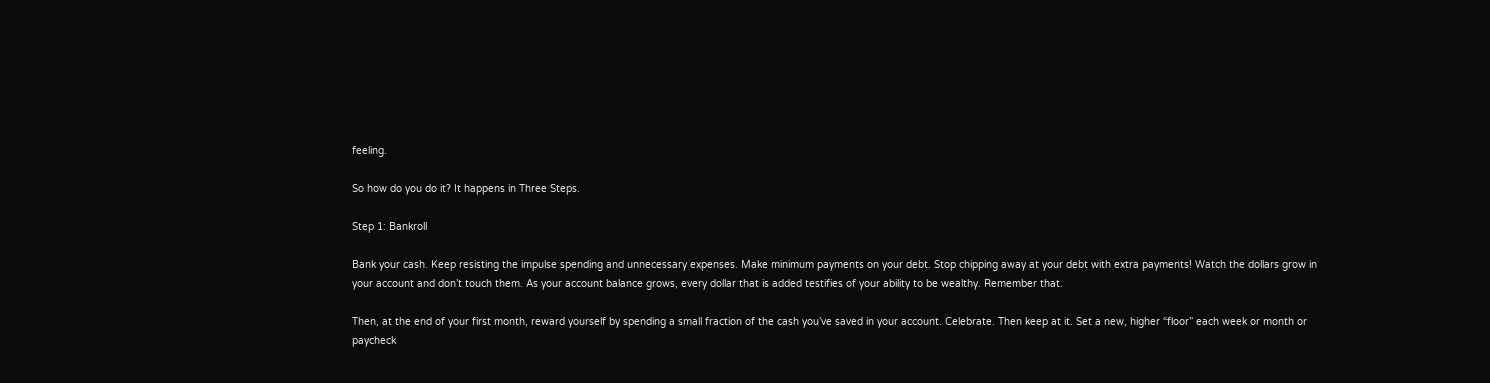feeling.

So how do you do it? It happens in Three Steps.

Step 1: Bankroll

Bank your cash. Keep resisting the impulse spending and unnecessary expenses. Make minimum payments on your debt. Stop chipping away at your debt with extra payments! Watch the dollars grow in your account and don’t touch them. As your account balance grows, every dollar that is added testifies of your ability to be wealthy. Remember that.

Then, at the end of your first month, reward yourself by spending a small fraction of the cash you’ve saved in your account. Celebrate. Then keep at it. Set a new, higher “floor” each week or month or paycheck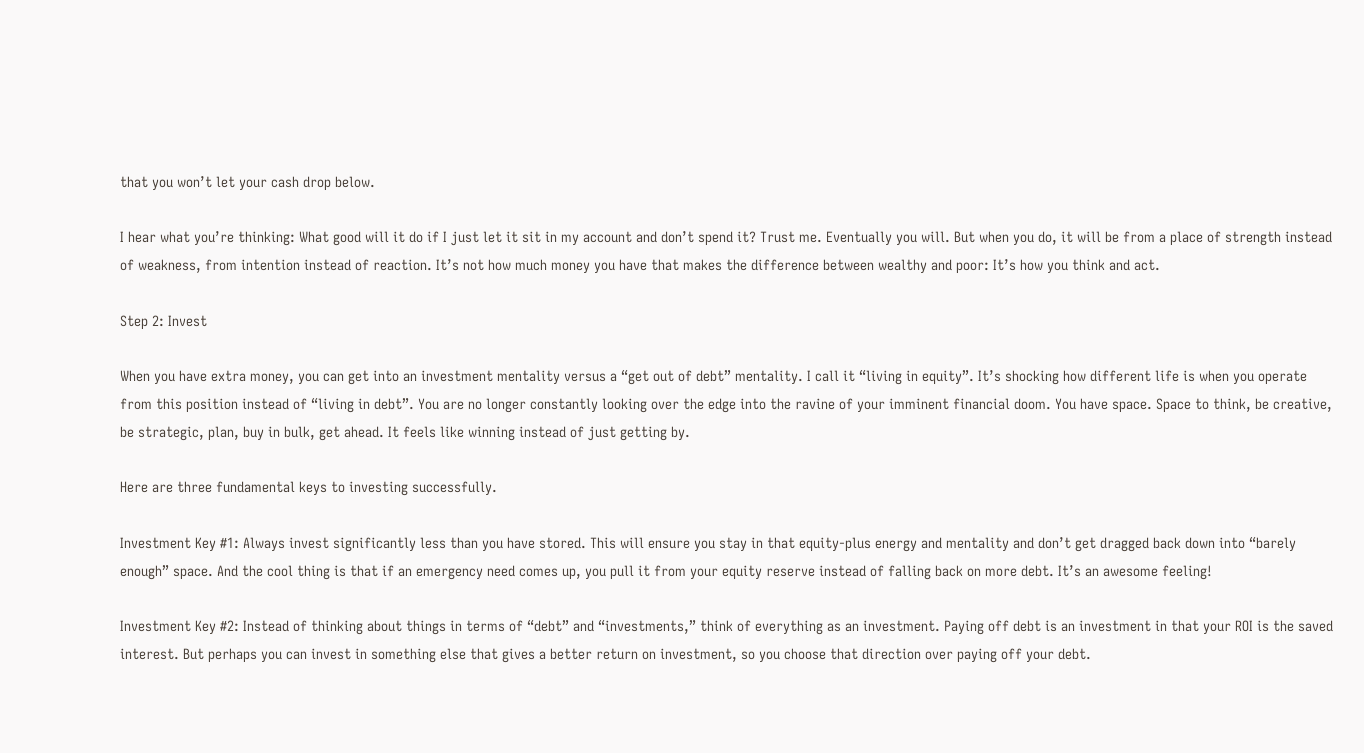that you won’t let your cash drop below.

I hear what you’re thinking: What good will it do if I just let it sit in my account and don’t spend it? Trust me. Eventually you will. But when you do, it will be from a place of strength instead of weakness, from intention instead of reaction. It’s not how much money you have that makes the difference between wealthy and poor: It’s how you think and act.

Step 2: Invest

When you have extra money, you can get into an investment mentality versus a “get out of debt” mentality. I call it “living in equity”. It’s shocking how different life is when you operate from this position instead of “living in debt”. You are no longer constantly looking over the edge into the ravine of your imminent financial doom. You have space. Space to think, be creative, be strategic, plan, buy in bulk, get ahead. It feels like winning instead of just getting by.

Here are three fundamental keys to investing successfully.

Investment Key #1: Always invest significantly less than you have stored. This will ensure you stay in that equity-plus energy and mentality and don’t get dragged back down into “barely enough” space. And the cool thing is that if an emergency need comes up, you pull it from your equity reserve instead of falling back on more debt. It’s an awesome feeling!

Investment Key #2: Instead of thinking about things in terms of “debt” and “investments,” think of everything as an investment. Paying off debt is an investment in that your ROI is the saved interest. But perhaps you can invest in something else that gives a better return on investment, so you choose that direction over paying off your debt.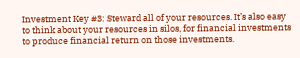Investment Key #3: Steward all of your resources. It’s also easy to think about your resources in silos, for financial investments to produce financial return on those investments.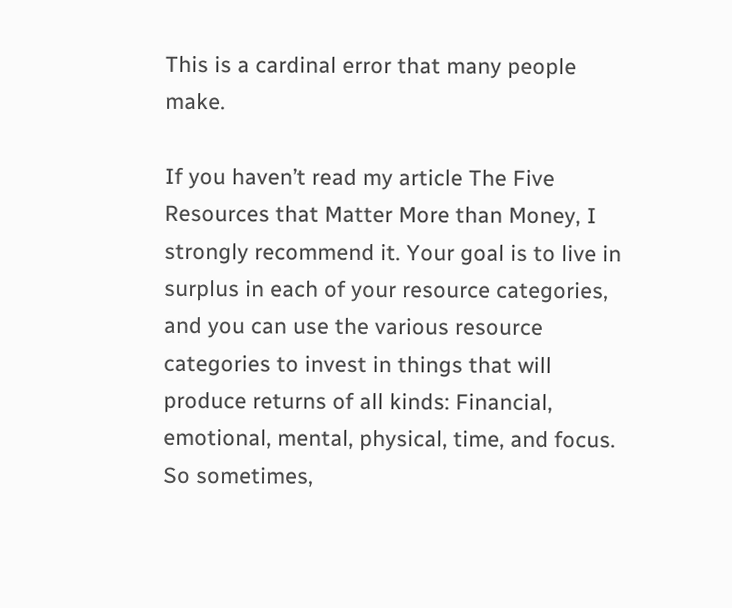This is a cardinal error that many people make.

If you haven’t read my article The Five Resources that Matter More than Money, I strongly recommend it. Your goal is to live in surplus in each of your resource categories, and you can use the various resource categories to invest in things that will produce returns of all kinds: Financial, emotional, mental, physical, time, and focus. So sometimes,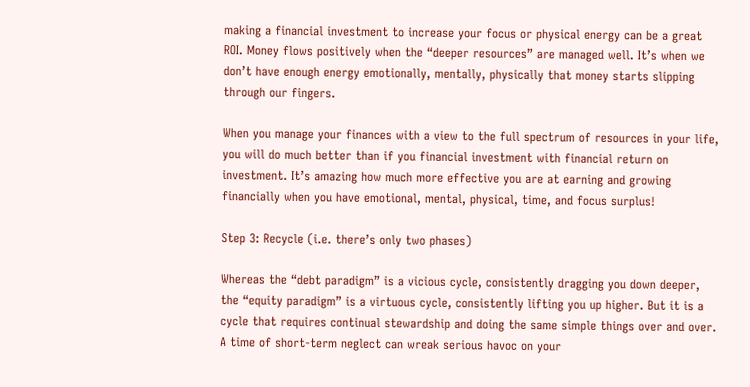making a financial investment to increase your focus or physical energy can be a great ROI. Money flows positively when the “deeper resources” are managed well. It’s when we don’t have enough energy emotionally, mentally, physically that money starts slipping through our fingers.

When you manage your finances with a view to the full spectrum of resources in your life, you will do much better than if you financial investment with financial return on investment. It’s amazing how much more effective you are at earning and growing financially when you have emotional, mental, physical, time, and focus surplus!

Step 3: Recycle (i.e. there’s only two phases)

Whereas the “debt paradigm” is a vicious cycle, consistently dragging you down deeper, the “equity paradigm” is a virtuous cycle, consistently lifting you up higher. But it is a cycle that requires continual stewardship and doing the same simple things over and over. A time of short-term neglect can wreak serious havoc on your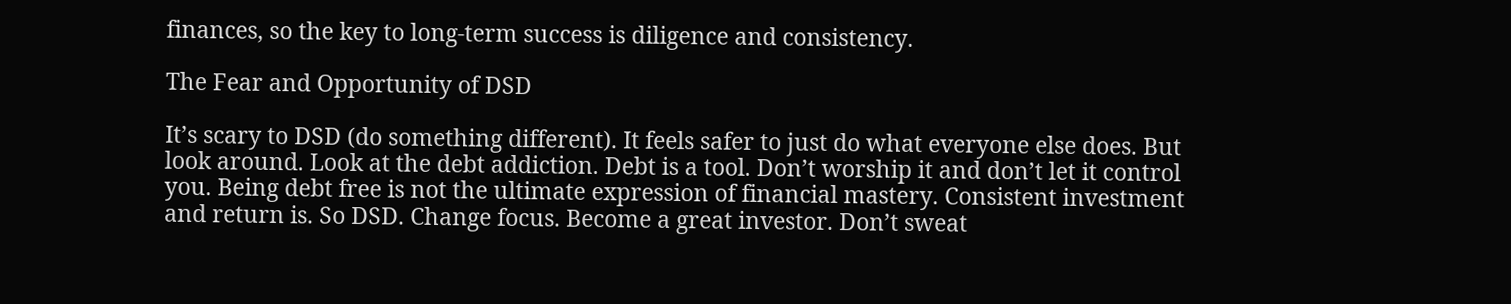finances, so the key to long-term success is diligence and consistency.

The Fear and Opportunity of DSD

It’s scary to DSD (do something different). It feels safer to just do what everyone else does. But look around. Look at the debt addiction. Debt is a tool. Don’t worship it and don’t let it control you. Being debt free is not the ultimate expression of financial mastery. Consistent investment and return is. So DSD. Change focus. Become a great investor. Don’t sweat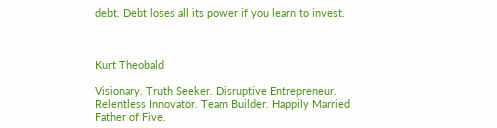debt. Debt loses all its power if you learn to invest.



Kurt Theobald

Visionary. Truth Seeker. Disruptive Entrepreneur. Relentless Innovator. Team Builder. Happily Married Father of Five.